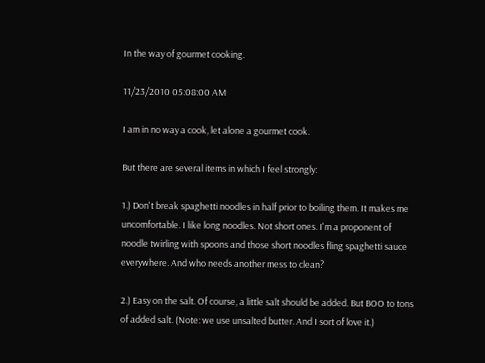In the way of gourmet cooking.

11/23/2010 05:08:00 AM

I am in no way a cook, let alone a gourmet cook.

But there are several items in which I feel strongly:

1.) Don't break spaghetti noodles in half prior to boiling them. It makes me uncomfortable. I like long noodles. Not short ones. I'm a proponent of noodle twirling with spoons and those short noodles fling spaghetti sauce everywhere. And who needs another mess to clean?

2.) Easy on the salt. Of course, a little salt should be added. But BOO to tons of added salt. (Note: we use unsalted butter. And I sort of love it.)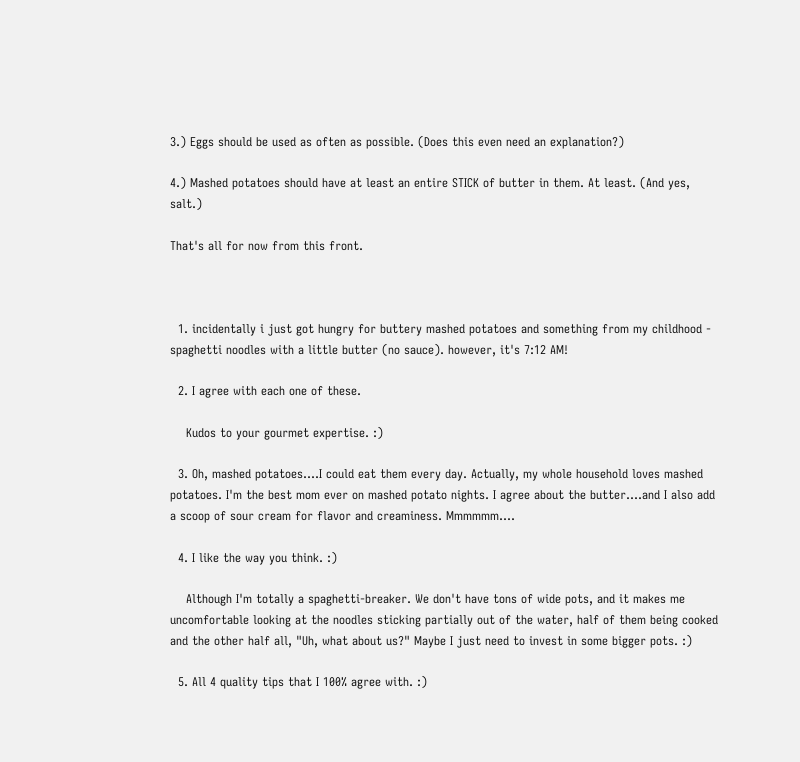3.) Eggs should be used as often as possible. (Does this even need an explanation?)

4.) Mashed potatoes should have at least an entire STICK of butter in them. At least. (And yes, salt.)

That's all for now from this front.



  1. incidentally i just got hungry for buttery mashed potatoes and something from my childhood - spaghetti noodles with a little butter (no sauce). however, it's 7:12 AM!

  2. I agree with each one of these.

    Kudos to your gourmet expertise. :)

  3. Oh, mashed potatoes....I could eat them every day. Actually, my whole household loves mashed potatoes. I'm the best mom ever on mashed potato nights. I agree about the butter....and I also add a scoop of sour cream for flavor and creaminess. Mmmmmm....

  4. I like the way you think. :)

    Although I'm totally a spaghetti-breaker. We don't have tons of wide pots, and it makes me uncomfortable looking at the noodles sticking partially out of the water, half of them being cooked and the other half all, "Uh, what about us?" Maybe I just need to invest in some bigger pots. :)

  5. All 4 quality tips that I 100% agree with. :)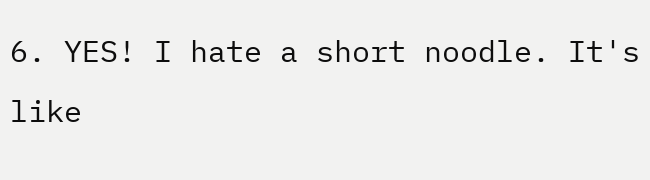6. YES! I hate a short noodle. It's like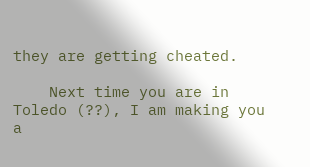they are getting cheated.

    Next time you are in Toledo (??), I am making you a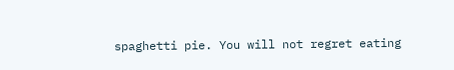spaghetti pie. You will not regret eating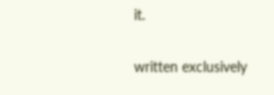it.


written exclusively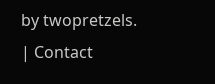by twopretzels. | Contact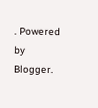. Powered by Blogger.